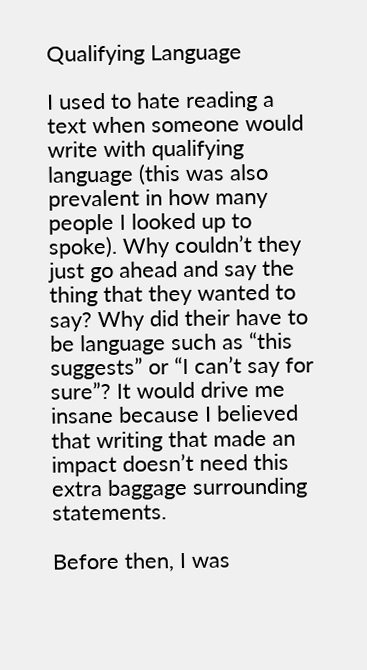Qualifying Language

I used to hate reading a text when someone would write with qualifying language (this was also prevalent in how many people I looked up to spoke). Why couldn’t they just go ahead and say the thing that they wanted to say? Why did their have to be language such as “this suggests” or “I can’t say for sure”? It would drive me insane because I believed that writing that made an impact doesn’t need this extra baggage surrounding statements.

Before then, I was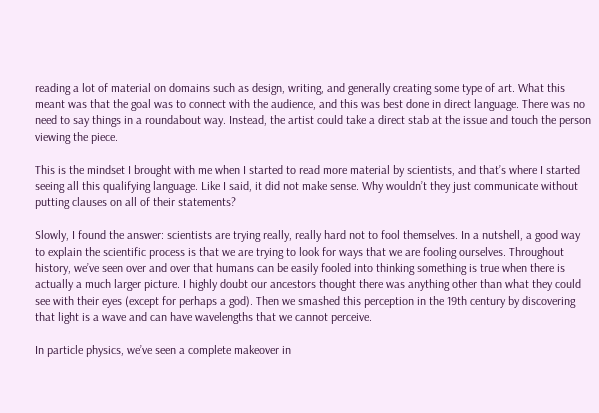reading a lot of material on domains such as design, writing, and generally creating some type of art. What this meant was that the goal was to connect with the audience, and this was best done in direct language. There was no need to say things in a roundabout way. Instead, the artist could take a direct stab at the issue and touch the person viewing the piece.

This is the mindset I brought with me when I started to read more material by scientists, and that’s where I started seeing all this qualifying language. Like I said, it did not make sense. Why wouldn’t they just communicate without putting clauses on all of their statements?

Slowly, I found the answer: scientists are trying really, really hard not to fool themselves. In a nutshell, a good way to explain the scientific process is that we are trying to look for ways that we are fooling ourselves. Throughout history, we’ve seen over and over that humans can be easily fooled into thinking something is true when there is actually a much larger picture. I highly doubt our ancestors thought there was anything other than what they could see with their eyes (except for perhaps a god). Then we smashed this perception in the 19th century by discovering that light is a wave and can have wavelengths that we cannot perceive.

In particle physics, we’ve seen a complete makeover in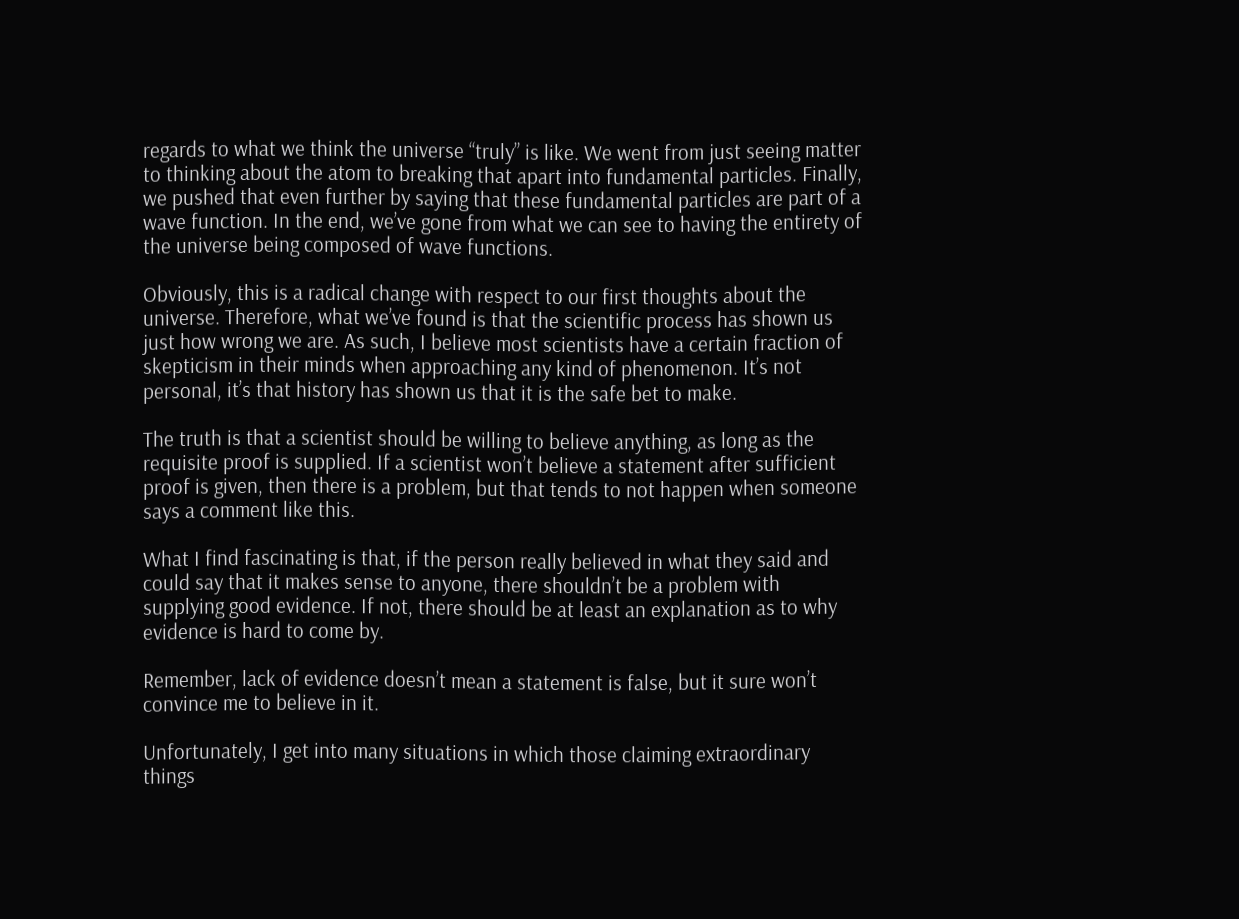regards to what we think the universe “truly” is like. We went from just seeing matter to thinking about the atom to breaking that apart into fundamental particles. Finally, we pushed that even further by saying that these fundamental particles are part of a wave function. In the end, we’ve gone from what we can see to having the entirety of the universe being composed of wave functions.

Obviously, this is a radical change with respect to our first thoughts about the universe. Therefore, what we’ve found is that the scientific process has shown us just how wrong we are. As such, I believe most scientists have a certain fraction of skepticism in their minds when approaching any kind of phenomenon. It’s not personal, it’s that history has shown us that it is the safe bet to make.

The truth is that a scientist should be willing to believe anything, as long as the requisite proof is supplied. If a scientist won’t believe a statement after sufficient proof is given, then there is a problem, but that tends to not happen when someone says a comment like this.

What I find fascinating is that, if the person really believed in what they said and could say that it makes sense to anyone, there shouldn’t be a problem with supplying good evidence. If not, there should be at least an explanation as to why evidence is hard to come by.

Remember, lack of evidence doesn’t mean a statement is false, but it sure won’t convince me to believe in it.

Unfortunately, I get into many situations in which those claiming extraordinary things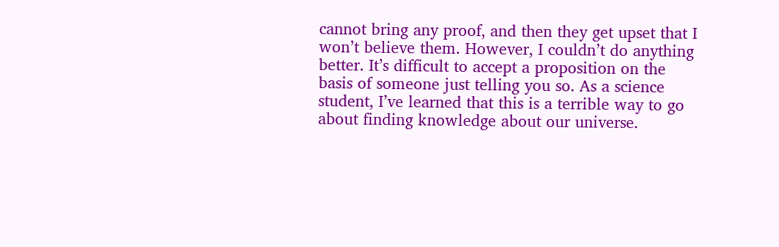cannot bring any proof, and then they get upset that I won’t believe them. However, I couldn’t do anything better. It’s difficult to accept a proposition on the basis of someone just telling you so. As a science student, I’ve learned that this is a terrible way to go about finding knowledge about our universe.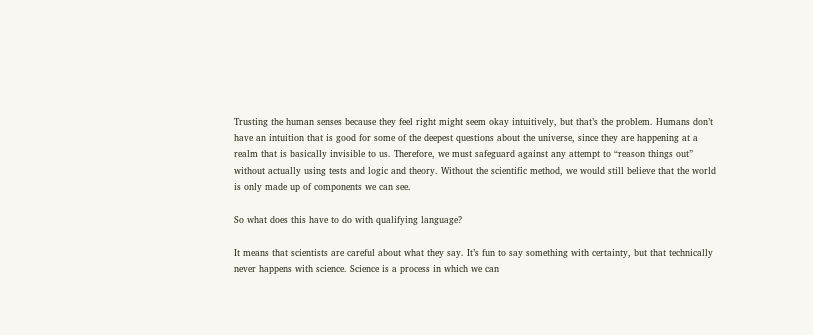Trusting the human senses because they feel right might seem okay intuitively, but that’s the problem. Humans don’t have an intuition that is good for some of the deepest questions about the universe, since they are happening at a realm that is basically invisible to us. Therefore, we must safeguard against any attempt to “reason things out” without actually using tests and logic and theory. Without the scientific method, we would still believe that the world is only made up of components we can see.

So what does this have to do with qualifying language?

It means that scientists are careful about what they say. It’s fun to say something with certainty, but that technically never happens with science. Science is a process in which we can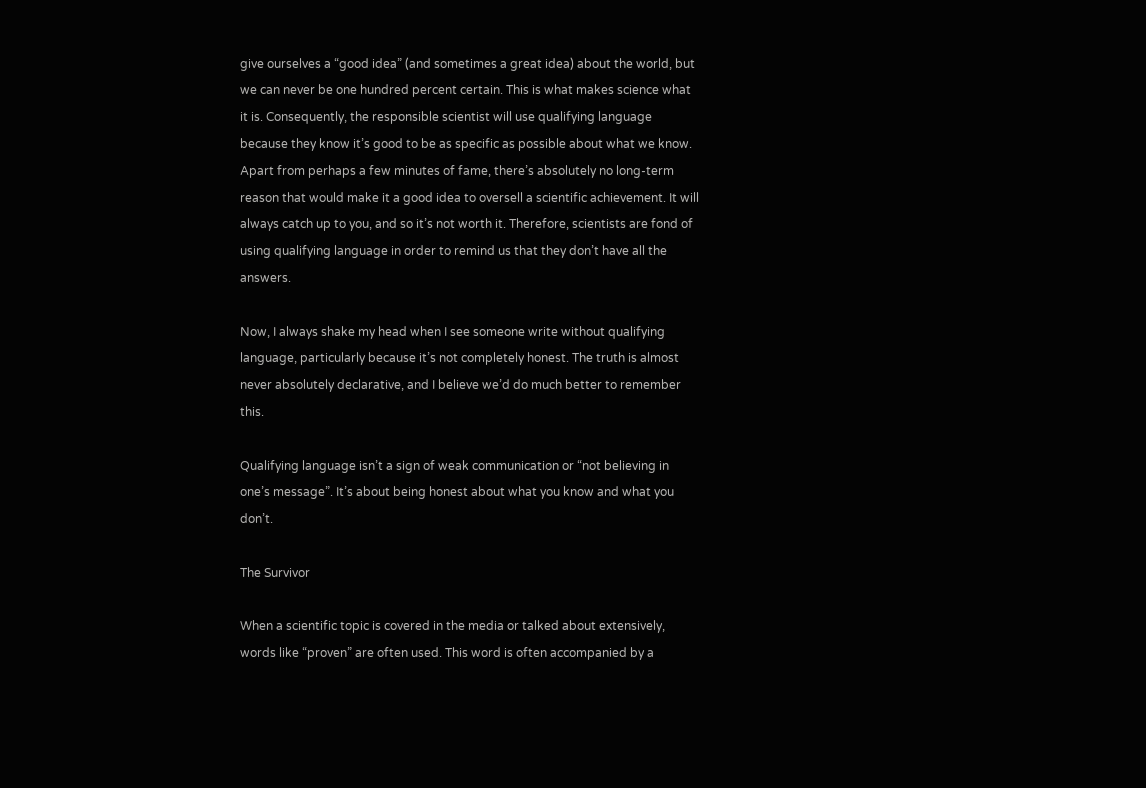give ourselves a “good idea” (and sometimes a great idea) about the world, but we can never be one hundred percent certain. This is what makes science what it is. Consequently, the responsible scientist will use qualifying language because they know it’s good to be as specific as possible about what we know. Apart from perhaps a few minutes of fame, there’s absolutely no long-term reason that would make it a good idea to oversell a scientific achievement. It will always catch up to you, and so it’s not worth it. Therefore, scientists are fond of using qualifying language in order to remind us that they don’t have all the answers.

Now, I always shake my head when I see someone write without qualifying language, particularly because it’s not completely honest. The truth is almost never absolutely declarative, and I believe we’d do much better to remember this.

Qualifying language isn’t a sign of weak communication or “not believing in one’s message”. It’s about being honest about what you know and what you don’t.

The Survivor

When a scientific topic is covered in the media or talked about extensively, words like “proven” are often used. This word is often accompanied by a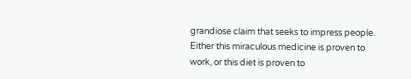grandiose claim that seeks to impress people. Either this miraculous medicine is proven to work, or this diet is proven to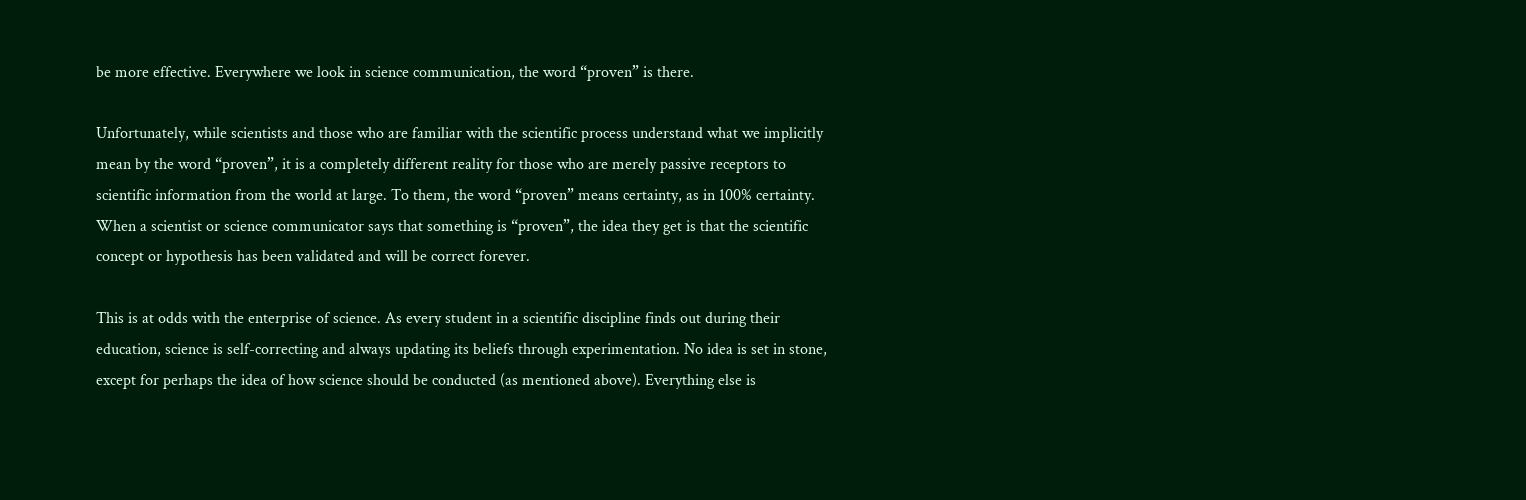be more effective. Everywhere we look in science communication, the word “proven” is there.

Unfortunately, while scientists and those who are familiar with the scientific process understand what we implicitly mean by the word “proven”, it is a completely different reality for those who are merely passive receptors to scientific information from the world at large. To them, the word “proven” means certainty, as in 100% certainty. When a scientist or science communicator says that something is “proven”, the idea they get is that the scientific concept or hypothesis has been validated and will be correct forever.

This is at odds with the enterprise of science. As every student in a scientific discipline finds out during their education, science is self-correcting and always updating its beliefs through experimentation. No idea is set in stone, except for perhaps the idea of how science should be conducted (as mentioned above). Everything else is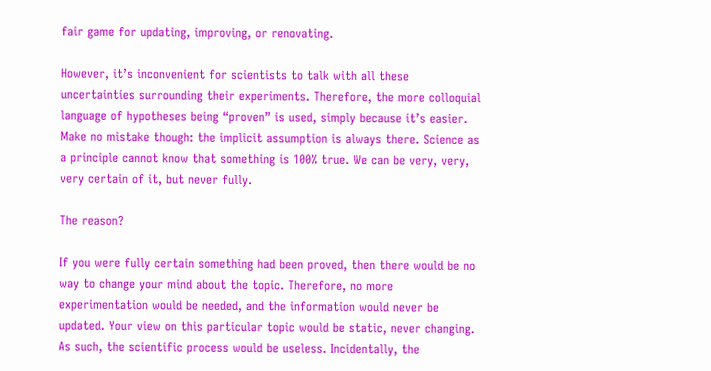fair game for updating, improving, or renovating.

However, it’s inconvenient for scientists to talk with all these uncertainties surrounding their experiments. Therefore, the more colloquial language of hypotheses being “proven” is used, simply because it’s easier. Make no mistake though: the implicit assumption is always there. Science as a principle cannot know that something is 100% true. We can be very, very, very certain of it, but never fully.

The reason?

If you were fully certain something had been proved, then there would be no way to change your mind about the topic. Therefore, no more experimentation would be needed, and the information would never be updated. Your view on this particular topic would be static, never changing. As such, the scientific process would be useless. Incidentally, the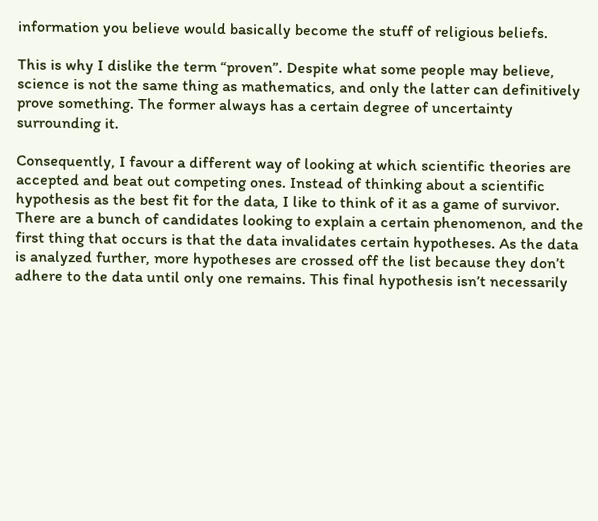information you believe would basically become the stuff of religious beliefs.

This is why I dislike the term “proven”. Despite what some people may believe, science is not the same thing as mathematics, and only the latter can definitively prove something. The former always has a certain degree of uncertainty surrounding it.

Consequently, I favour a different way of looking at which scientific theories are accepted and beat out competing ones. Instead of thinking about a scientific hypothesis as the best fit for the data, I like to think of it as a game of survivor. There are a bunch of candidates looking to explain a certain phenomenon, and the first thing that occurs is that the data invalidates certain hypotheses. As the data is analyzed further, more hypotheses are crossed off the list because they don’t adhere to the data until only one remains. This final hypothesis isn’t necessarily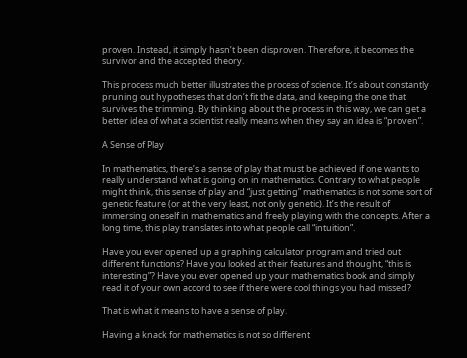proven. Instead, it simply hasn’t been disproven. Therefore, it becomes the survivor and the accepted theory.

This process much better illustrates the process of science. It’s about constantly pruning out hypotheses that don’t fit the data, and keeping the one that survives the trimming. By thinking about the process in this way, we can get a better idea of what a scientist really means when they say an idea is “proven”.

A Sense of Play

In mathematics, there’s a sense of play that must be achieved if one wants to really understand what is going on in mathematics. Contrary to what people might think, this sense of play and “just getting” mathematics is not some sort of genetic feature (or at the very least, not only genetic). It’s the result of immersing oneself in mathematics and freely playing with the concepts. After a long time, this play translates into what people call “intuition”.

Have you ever opened up a graphing calculator program and tried out different functions? Have you looked at their features and thought, “this is interesting”? Have you ever opened up your mathematics book and simply read it of your own accord to see if there were cool things you had missed?

That is what it means to have a sense of play.

Having a knack for mathematics is not so different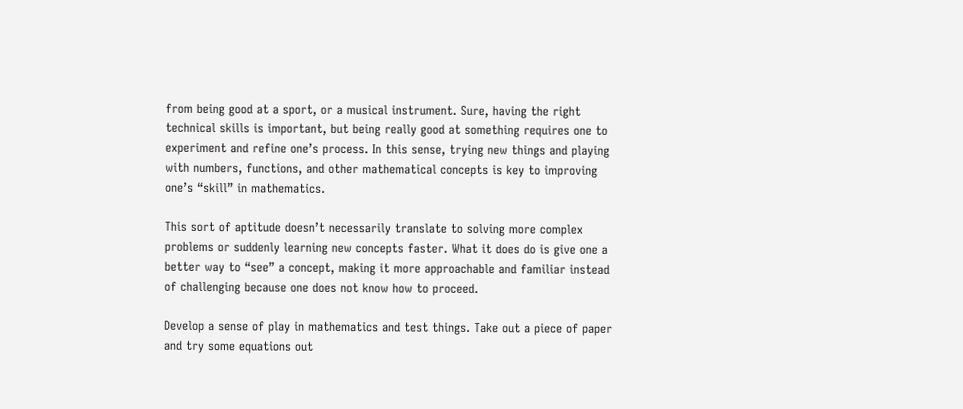from being good at a sport, or a musical instrument. Sure, having the right technical skills is important, but being really good at something requires one to experiment and refine one’s process. In this sense, trying new things and playing with numbers, functions, and other mathematical concepts is key to improving one’s “skill” in mathematics.

This sort of aptitude doesn’t necessarily translate to solving more complex problems or suddenly learning new concepts faster. What it does do is give one a better way to “see” a concept, making it more approachable and familiar instead of challenging because one does not know how to proceed.

Develop a sense of play in mathematics and test things. Take out a piece of paper and try some equations out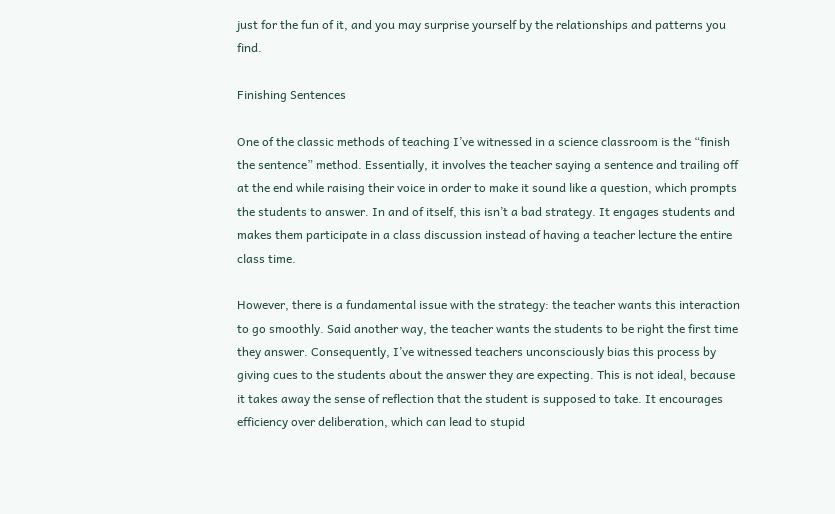just for the fun of it, and you may surprise yourself by the relationships and patterns you find.

Finishing Sentences

One of the classic methods of teaching I’ve witnessed in a science classroom is the “finish the sentence” method. Essentially, it involves the teacher saying a sentence and trailing off at the end while raising their voice in order to make it sound like a question, which prompts the students to answer. In and of itself, this isn’t a bad strategy. It engages students and makes them participate in a class discussion instead of having a teacher lecture the entire class time.

However, there is a fundamental issue with the strategy: the teacher wants this interaction to go smoothly. Said another way, the teacher wants the students to be right the first time they answer. Consequently, I’ve witnessed teachers unconsciously bias this process by giving cues to the students about the answer they are expecting. This is not ideal, because it takes away the sense of reflection that the student is supposed to take. It encourages efficiency over deliberation, which can lead to stupid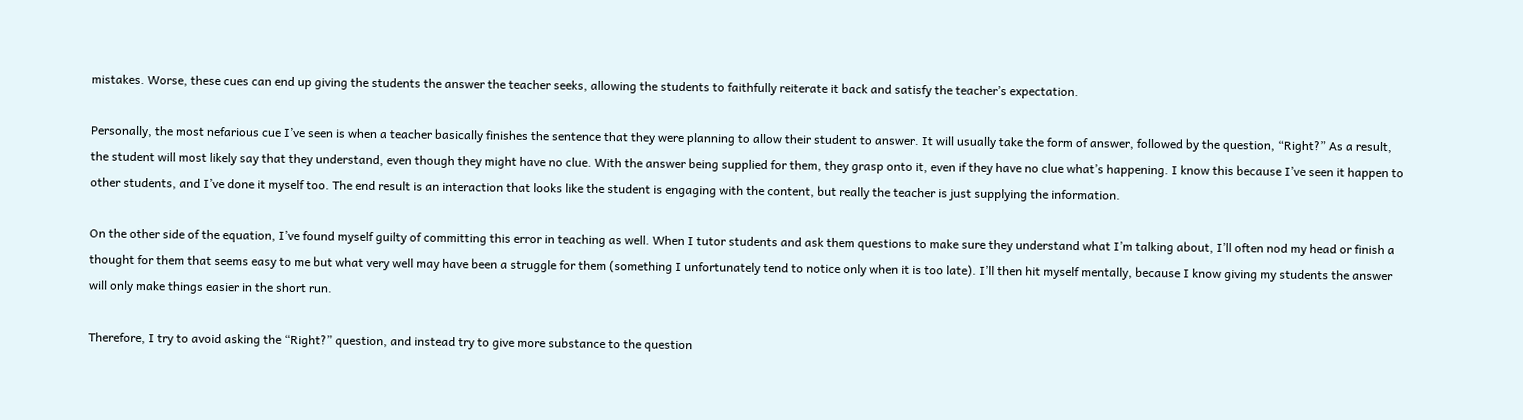mistakes. Worse, these cues can end up giving the students the answer the teacher seeks, allowing the students to faithfully reiterate it back and satisfy the teacher’s expectation.

Personally, the most nefarious cue I’ve seen is when a teacher basically finishes the sentence that they were planning to allow their student to answer. It will usually take the form of answer, followed by the question, “Right?” As a result, the student will most likely say that they understand, even though they might have no clue. With the answer being supplied for them, they grasp onto it, even if they have no clue what’s happening. I know this because I’ve seen it happen to other students, and I’ve done it myself too. The end result is an interaction that looks like the student is engaging with the content, but really the teacher is just supplying the information.

On the other side of the equation, I’ve found myself guilty of committing this error in teaching as well. When I tutor students and ask them questions to make sure they understand what I’m talking about, I’ll often nod my head or finish a thought for them that seems easy to me but what very well may have been a struggle for them (something I unfortunately tend to notice only when it is too late). I’ll then hit myself mentally, because I know giving my students the answer will only make things easier in the short run.

Therefore, I try to avoid asking the “Right?” question, and instead try to give more substance to the question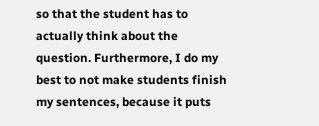so that the student has to actually think about the question. Furthermore, I do my best to not make students finish my sentences, because it puts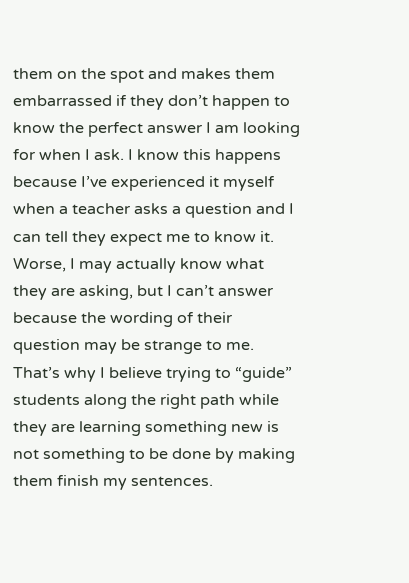them on the spot and makes them embarrassed if they don’t happen to know the perfect answer I am looking for when I ask. I know this happens because I’ve experienced it myself when a teacher asks a question and I can tell they expect me to know it. Worse, I may actually know what they are asking, but I can’t answer because the wording of their question may be strange to me. That’s why I believe trying to “guide” students along the right path while they are learning something new is not something to be done by making them finish my sentences.